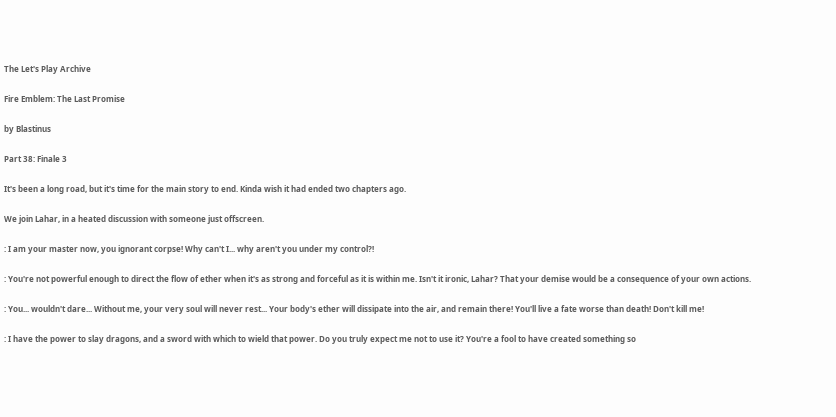The Let's Play Archive

Fire Emblem: The Last Promise

by Blastinus

Part 38: Finale 3

It's been a long road, but it's time for the main story to end. Kinda wish it had ended two chapters ago.

We join Lahar, in a heated discussion with someone just offscreen.

: I am your master now, you ignorant corpse! Why can't I... why aren't you under my control?!

: You're not powerful enough to direct the flow of ether when it's as strong and forceful as it is within me. Isn't it ironic, Lahar? That your demise would be a consequence of your own actions.

: You... wouldn't dare... Without me, your very soul will never rest... Your body's ether will dissipate into the air, and remain there! You'll live a fate worse than death! Don't kill me!

: I have the power to slay dragons, and a sword with which to wield that power. Do you truly expect me not to use it? You're a fool to have created something so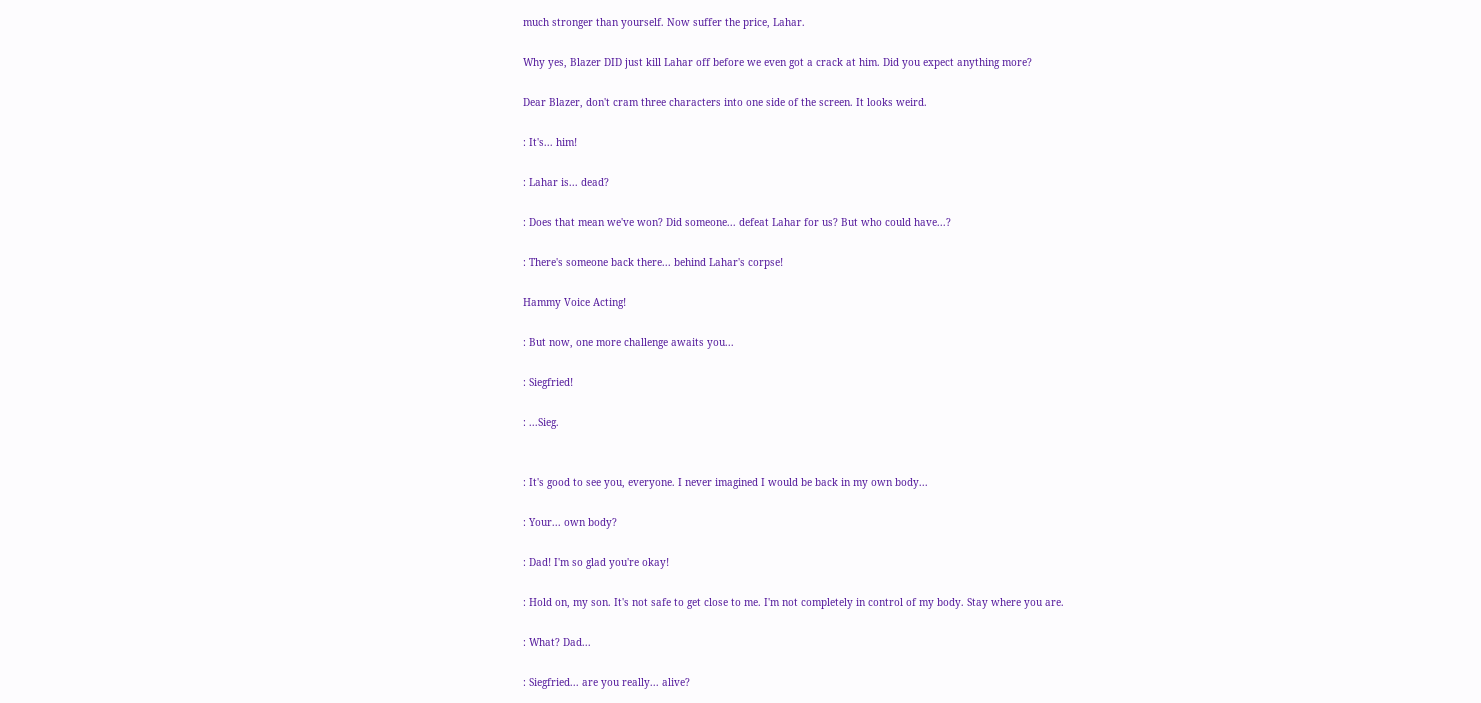much stronger than yourself. Now suffer the price, Lahar.

Why yes, Blazer DID just kill Lahar off before we even got a crack at him. Did you expect anything more?

Dear Blazer, don't cram three characters into one side of the screen. It looks weird.

: It's... him!

: Lahar is... dead?

: Does that mean we've won? Did someone... defeat Lahar for us? But who could have...?

: There's someone back there... behind Lahar's corpse!

Hammy Voice Acting!

: But now, one more challenge awaits you...

: Siegfried!

: ...Sieg.


: It's good to see you, everyone. I never imagined I would be back in my own body...

: Your... own body?

: Dad! I'm so glad you're okay!

: Hold on, my son. It's not safe to get close to me. I'm not completely in control of my body. Stay where you are.

: What? Dad...

: Siegfried... are you really... alive?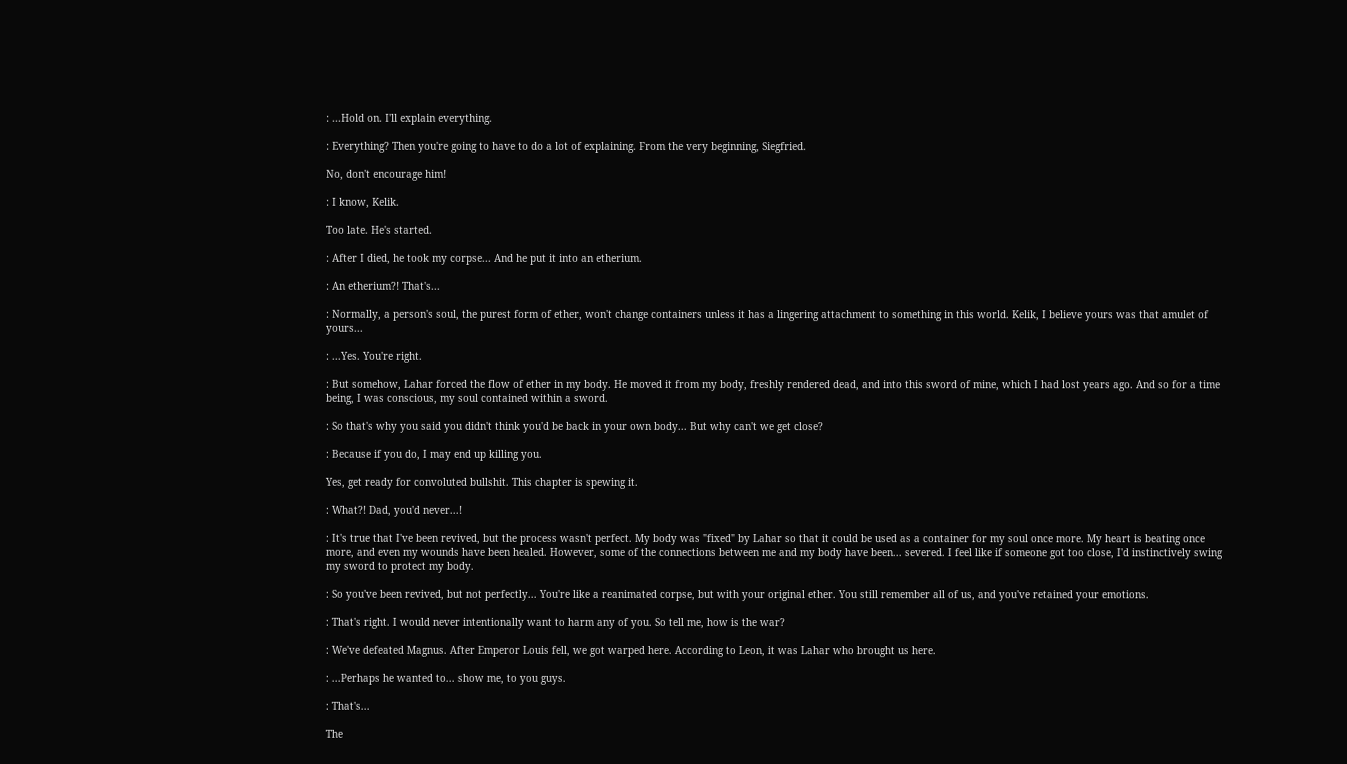: ...Hold on. I'll explain everything.

: Everything? Then you're going to have to do a lot of explaining. From the very beginning, Siegfried.

No, don't encourage him!

: I know, Kelik.

Too late. He's started.

: After I died, he took my corpse... And he put it into an etherium.

: An etherium?! That's...

: Normally, a person's soul, the purest form of ether, won't change containers unless it has a lingering attachment to something in this world. Kelik, I believe yours was that amulet of yours...

: ...Yes. You're right.

: But somehow, Lahar forced the flow of ether in my body. He moved it from my body, freshly rendered dead, and into this sword of mine, which I had lost years ago. And so for a time being, I was conscious, my soul contained within a sword.

: So that's why you said you didn't think you'd be back in your own body... But why can't we get close?

: Because if you do, I may end up killing you.

Yes, get ready for convoluted bullshit. This chapter is spewing it.

: What?! Dad, you'd never...!

: It's true that I've been revived, but the process wasn't perfect. My body was "fixed" by Lahar so that it could be used as a container for my soul once more. My heart is beating once more, and even my wounds have been healed. However, some of the connections between me and my body have been... severed. I feel like if someone got too close, I'd instinctively swing my sword to protect my body.

: So you've been revived, but not perfectly... You're like a reanimated corpse, but with your original ether. You still remember all of us, and you've retained your emotions.

: That's right. I would never intentionally want to harm any of you. So tell me, how is the war?

: We've defeated Magnus. After Emperor Louis fell, we got warped here. According to Leon, it was Lahar who brought us here.

: ...Perhaps he wanted to... show me, to you guys.

: That's...

The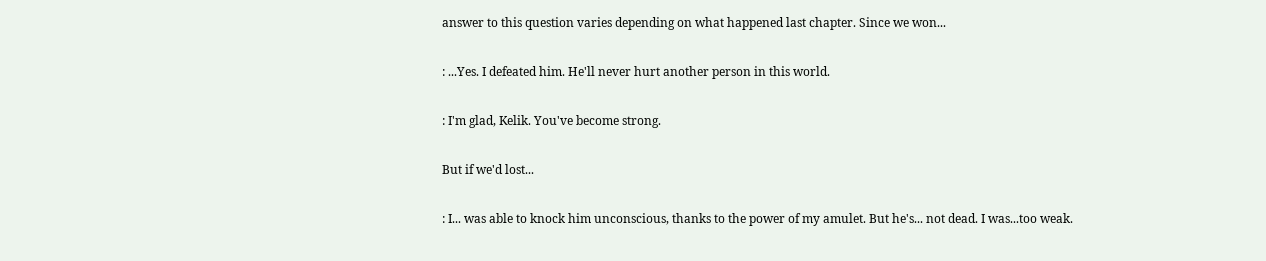answer to this question varies depending on what happened last chapter. Since we won...

: ...Yes. I defeated him. He'll never hurt another person in this world.

: I'm glad, Kelik. You've become strong.

But if we'd lost...

: I... was able to knock him unconscious, thanks to the power of my amulet. But he's... not dead. I was...too weak.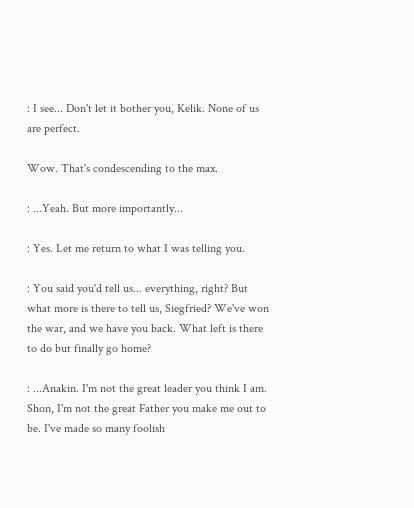: I see... Don't let it bother you, Kelik. None of us are perfect.

Wow. That's condescending to the max.

: ...Yeah. But more importantly...

: Yes. Let me return to what I was telling you.

: You said you'd tell us... everything, right? But what more is there to tell us, Siegfried? We've won the war, and we have you back. What left is there to do but finally go home?

: ...Anakin. I'm not the great leader you think I am. Shon, I'm not the great Father you make me out to be. I've made so many foolish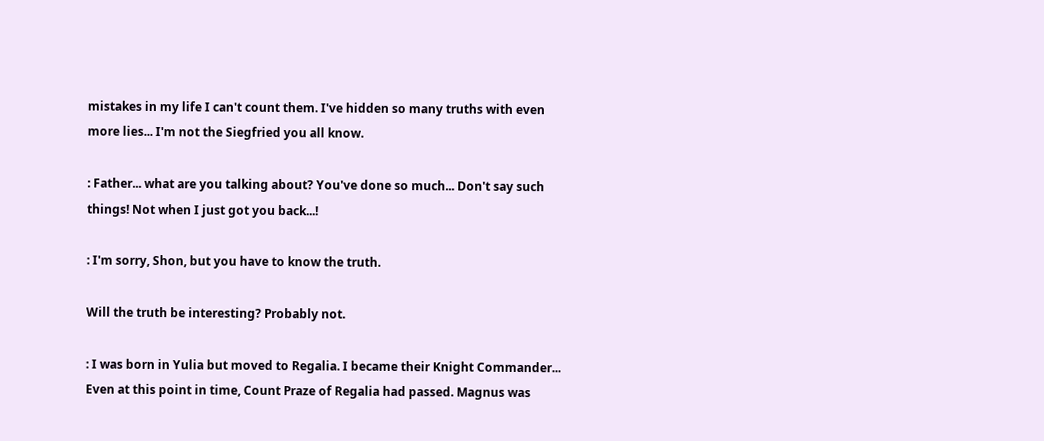mistakes in my life I can't count them. I've hidden so many truths with even more lies... I'm not the Siegfried you all know.

: Father... what are you talking about? You've done so much... Don't say such things! Not when I just got you back...!

: I'm sorry, Shon, but you have to know the truth.

Will the truth be interesting? Probably not.

: I was born in Yulia but moved to Regalia. I became their Knight Commander... Even at this point in time, Count Praze of Regalia had passed. Magnus was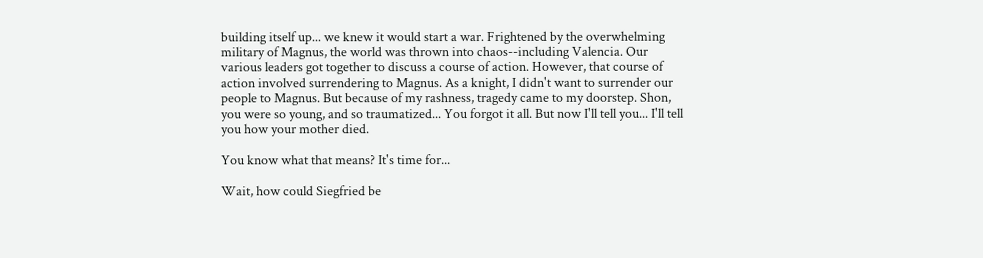building itself up... we knew it would start a war. Frightened by the overwhelming military of Magnus, the world was thrown into chaos--including Valencia. Our various leaders got together to discuss a course of action. However, that course of action involved surrendering to Magnus. As a knight, I didn't want to surrender our people to Magnus. But because of my rashness, tragedy came to my doorstep. Shon, you were so young, and so traumatized... You forgot it all. But now I'll tell you... I'll tell you how your mother died.

You know what that means? It's time for...

Wait, how could Siegfried be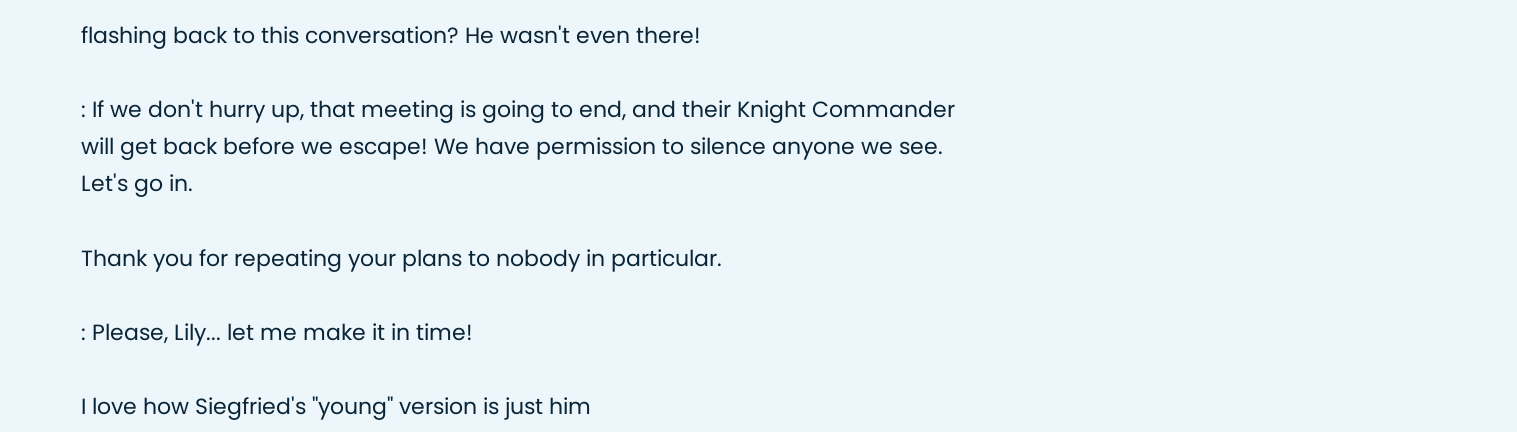flashing back to this conversation? He wasn't even there!

: If we don't hurry up, that meeting is going to end, and their Knight Commander will get back before we escape! We have permission to silence anyone we see. Let's go in.

Thank you for repeating your plans to nobody in particular.

: Please, Lily... let me make it in time!

I love how Siegfried's "young" version is just him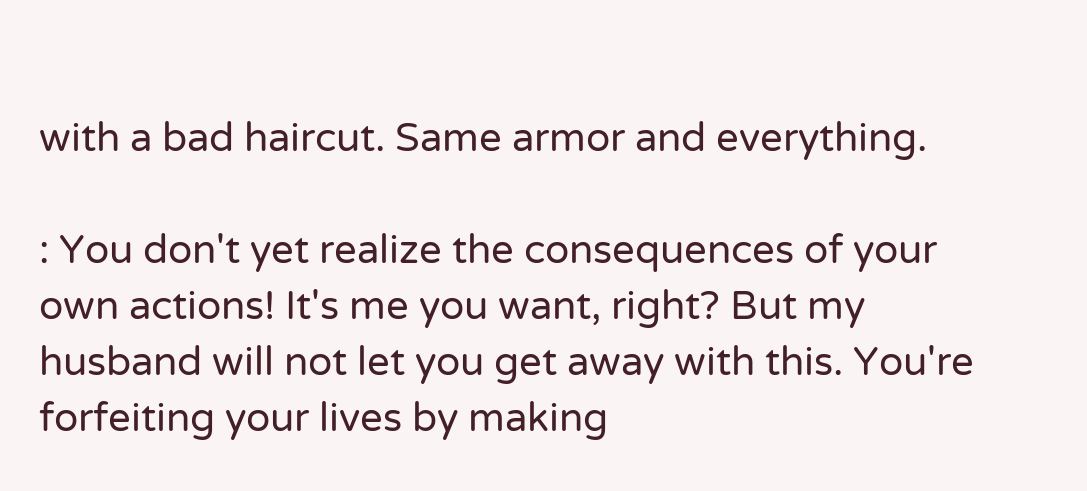with a bad haircut. Same armor and everything.

: You don't yet realize the consequences of your own actions! It's me you want, right? But my husband will not let you get away with this. You're forfeiting your lives by making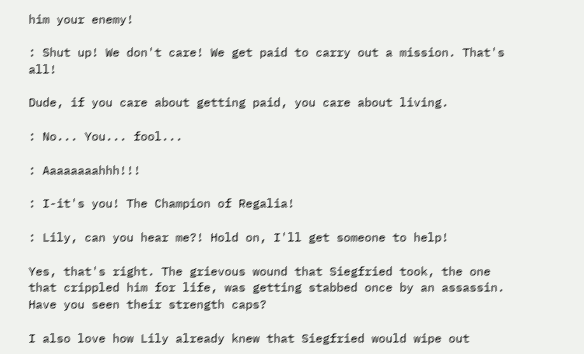him your enemy!

: Shut up! We don't care! We get paid to carry out a mission. That's all!

Dude, if you care about getting paid, you care about living.

: No... You... fool...

: Aaaaaaaahhh!!!

: I-it's you! The Champion of Regalia!

: Lily, can you hear me?! Hold on, I'll get someone to help!

Yes, that's right. The grievous wound that Siegfried took, the one that crippled him for life, was getting stabbed once by an assassin. Have you seen their strength caps?

I also love how Lily already knew that Siegfried would wipe out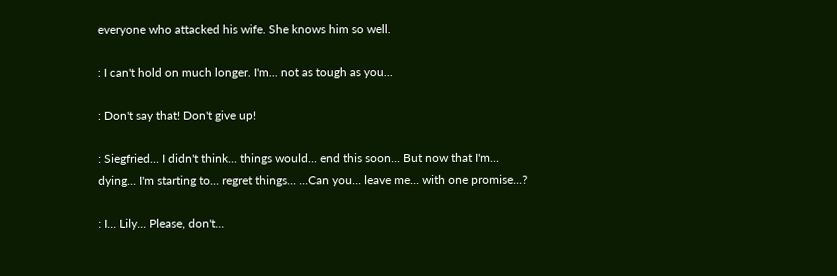everyone who attacked his wife. She knows him so well.

: I can't hold on much longer. I'm... not as tough as you...

: Don't say that! Don't give up!

: Siegfried... I didn't think... things would... end this soon... But now that I'm... dying... I'm starting to... regret things... ...Can you... leave me... with one promise...?

: I... Lily... Please, don't...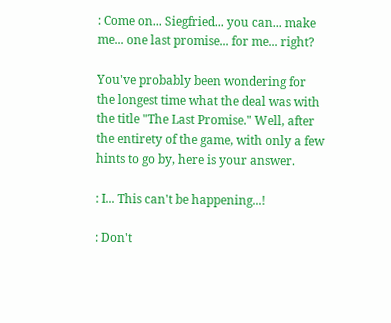: Come on... Siegfried... you can... make me... one last promise... for me... right?

You've probably been wondering for the longest time what the deal was with the title "The Last Promise." Well, after the entirety of the game, with only a few hints to go by, here is your answer.

: I... This can't be happening...!

: Don't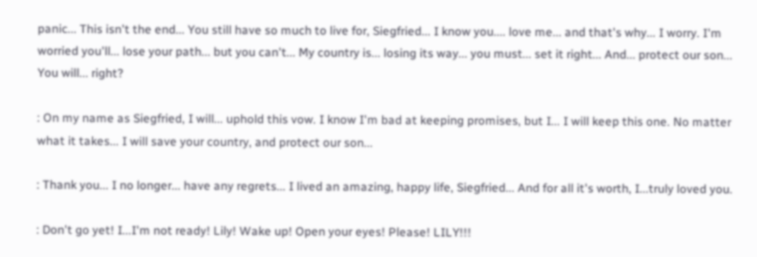panic... This isn't the end... You still have so much to live for, Siegfried... I know you.... love me... and that's why... I worry. I'm worried you'll... lose your path... but you can't... My country is... losing its way... you must... set it right... And... protect our son... You will... right?

: On my name as Siegfried, I will... uphold this vow. I know I'm bad at keeping promises, but I... I will keep this one. No matter what it takes... I will save your country, and protect our son...

: Thank you... I no longer... have any regrets... I lived an amazing, happy life, Siegfried... And for all it's worth, I...truly loved you.

: Don't go yet! I...I'm not ready! Lily! Wake up! Open your eyes! Please! LILY!!!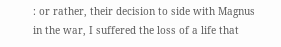: or rather, their decision to side with Magnus in the war, I suffered the loss of a life that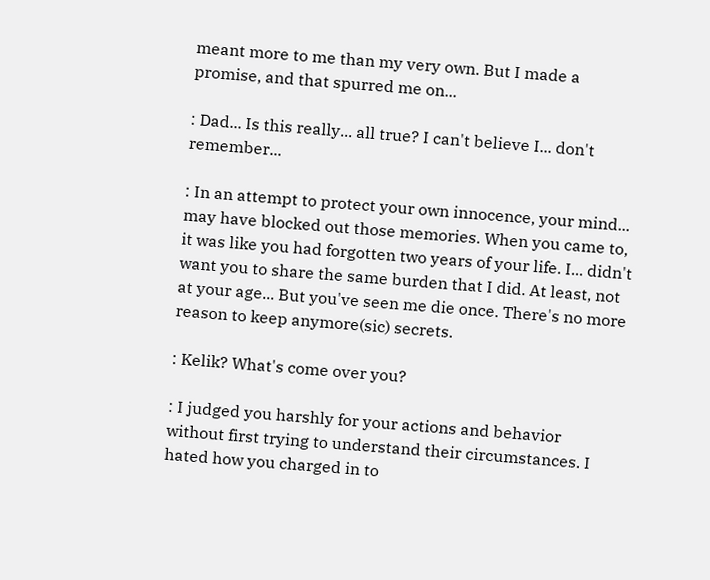meant more to me than my very own. But I made a promise, and that spurred me on...

: Dad... Is this really... all true? I can't believe I... don't remember...

: In an attempt to protect your own innocence, your mind... may have blocked out those memories. When you came to, it was like you had forgotten two years of your life. I... didn't want you to share the same burden that I did. At least, not at your age... But you've seen me die once. There's no more reason to keep anymore(sic) secrets.

: Kelik? What's come over you?

: I judged you harshly for your actions and behavior without first trying to understand their circumstances. I hated how you charged in to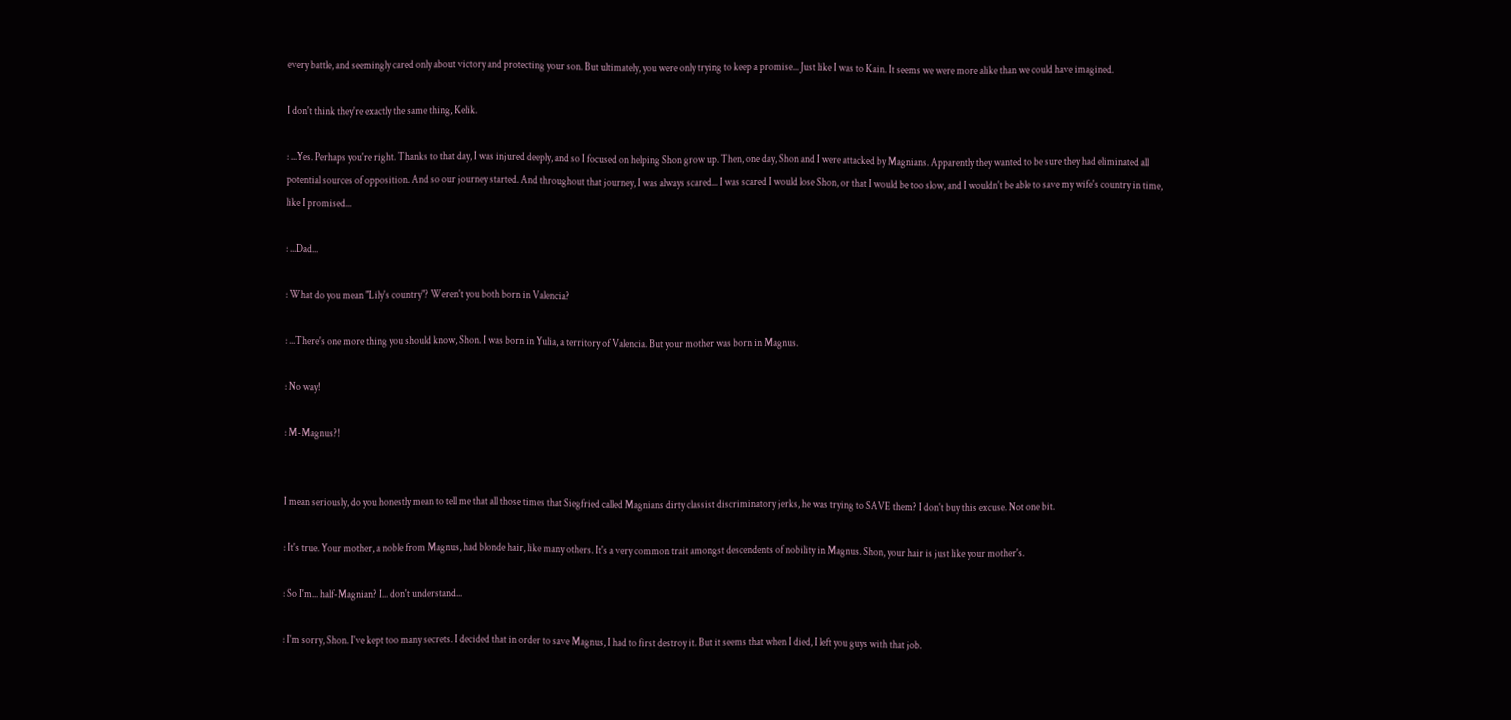every battle, and seemingly cared only about victory and protecting your son. But ultimately, you were only trying to keep a promise... Just like I was to Kain. It seems we were more alike than we could have imagined.

I don't think they're exactly the same thing, Kelik.

: ...Yes. Perhaps you're right. Thanks to that day, I was injured deeply, and so I focused on helping Shon grow up. Then, one day, Shon and I were attacked by Magnians. Apparently they wanted to be sure they had eliminated all potential sources of opposition. And so our journey started. And throughout that journey, I was always scared... I was scared I would lose Shon, or that I would be too slow, and I wouldn't be able to save my wife's country in time, like I promised...

: ...Dad...

: What do you mean "Lily's country"? Weren't you both born in Valencia?

: ...There's one more thing you should know, Shon. I was born in Yulia, a territory of Valencia. But your mother was born in Magnus.

: No way!

: M-Magnus?!


I mean seriously, do you honestly mean to tell me that all those times that Siegfried called Magnians dirty classist discriminatory jerks, he was trying to SAVE them? I don't buy this excuse. Not one bit.

: It's true. Your mother, a noble from Magnus, had blonde hair, like many others. It's a very common trait amongst descendents of nobility in Magnus. Shon, your hair is just like your mother's.

: So I'm... half-Magnian? I... don't understand...

: I'm sorry, Shon. I've kept too many secrets. I decided that in order to save Magnus, I had to first destroy it. But it seems that when I died, I left you guys with that job.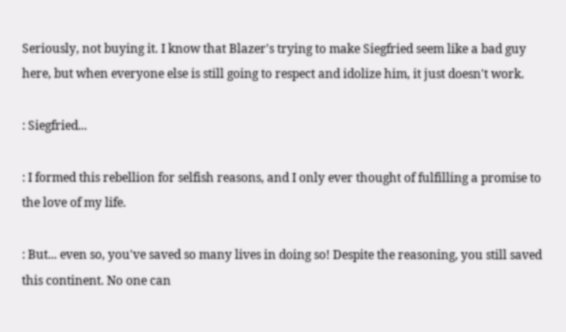Seriously, not buying it. I know that Blazer's trying to make Siegfried seem like a bad guy here, but when everyone else is still going to respect and idolize him, it just doesn't work.

: Siegfried...

: I formed this rebellion for selfish reasons, and I only ever thought of fulfilling a promise to the love of my life.

: But... even so, you've saved so many lives in doing so! Despite the reasoning, you still saved this continent. No one can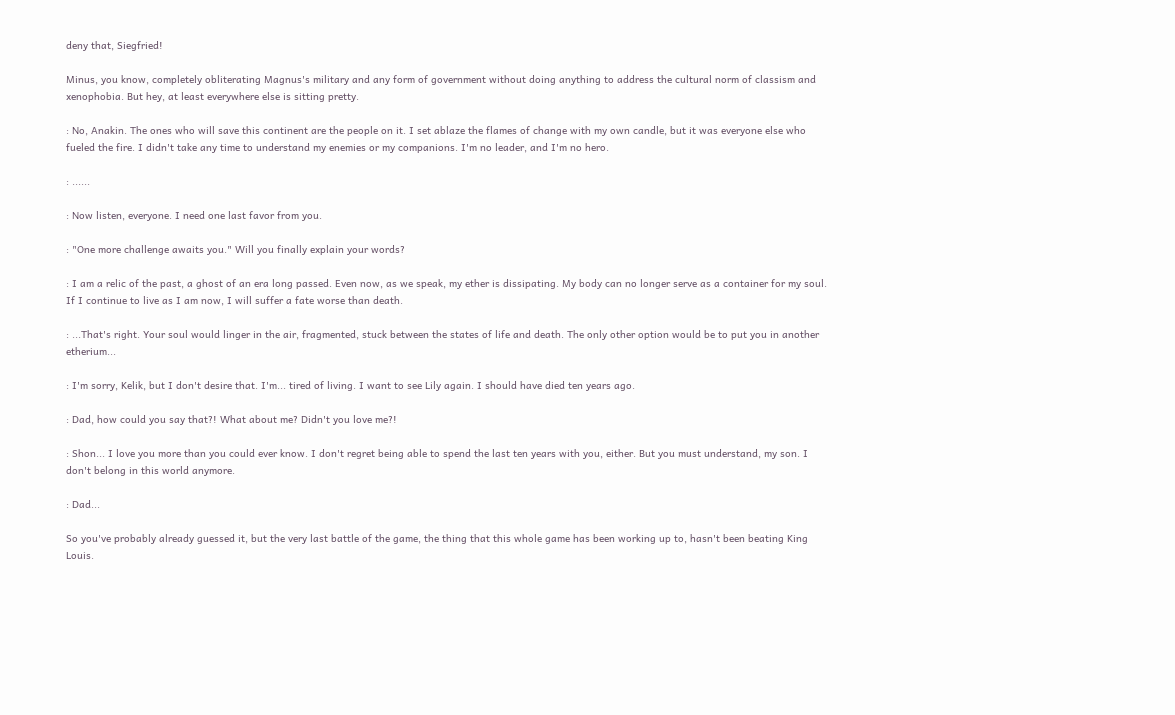deny that, Siegfried!

Minus, you know, completely obliterating Magnus's military and any form of government without doing anything to address the cultural norm of classism and xenophobia. But hey, at least everywhere else is sitting pretty.

: No, Anakin. The ones who will save this continent are the people on it. I set ablaze the flames of change with my own candle, but it was everyone else who fueled the fire. I didn't take any time to understand my enemies or my companions. I'm no leader, and I'm no hero.

: ......

: Now listen, everyone. I need one last favor from you.

: "One more challenge awaits you." Will you finally explain your words?

: I am a relic of the past, a ghost of an era long passed. Even now, as we speak, my ether is dissipating. My body can no longer serve as a container for my soul. If I continue to live as I am now, I will suffer a fate worse than death.

: ...That's right. Your soul would linger in the air, fragmented, stuck between the states of life and death. The only other option would be to put you in another etherium...

: I'm sorry, Kelik, but I don't desire that. I'm... tired of living. I want to see Lily again. I should have died ten years ago.

: Dad, how could you say that?! What about me? Didn't you love me?!

: Shon... I love you more than you could ever know. I don't regret being able to spend the last ten years with you, either. But you must understand, my son. I don't belong in this world anymore.

: Dad...

So you've probably already guessed it, but the very last battle of the game, the thing that this whole game has been working up to, hasn't been beating King Louis.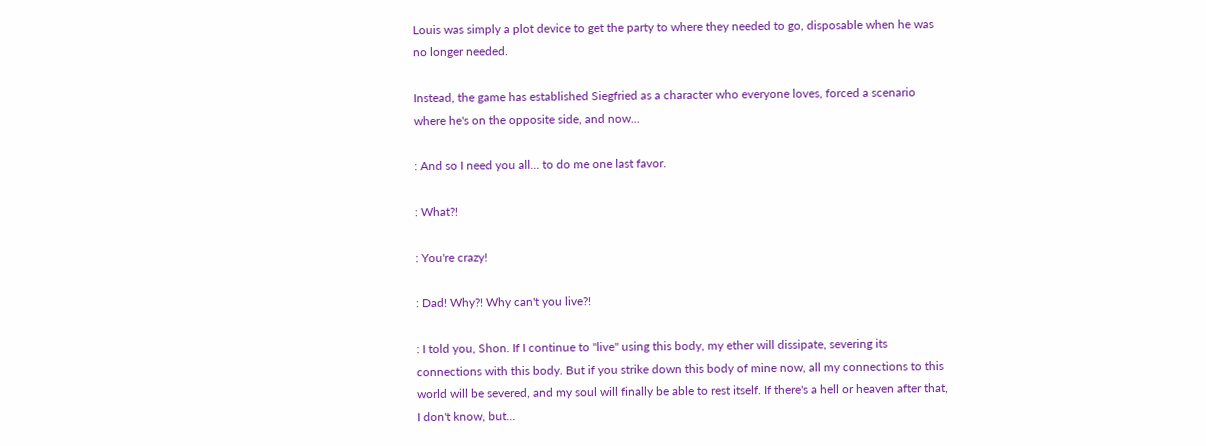Louis was simply a plot device to get the party to where they needed to go, disposable when he was no longer needed.

Instead, the game has established Siegfried as a character who everyone loves, forced a scenario where he's on the opposite side, and now...

: And so I need you all... to do me one last favor.

: What?!

: You're crazy!

: Dad! Why?! Why can't you live?!

: I told you, Shon. If I continue to "live" using this body, my ether will dissipate, severing its connections with this body. But if you strike down this body of mine now, all my connections to this world will be severed, and my soul will finally be able to rest itself. If there's a hell or heaven after that, I don't know, but...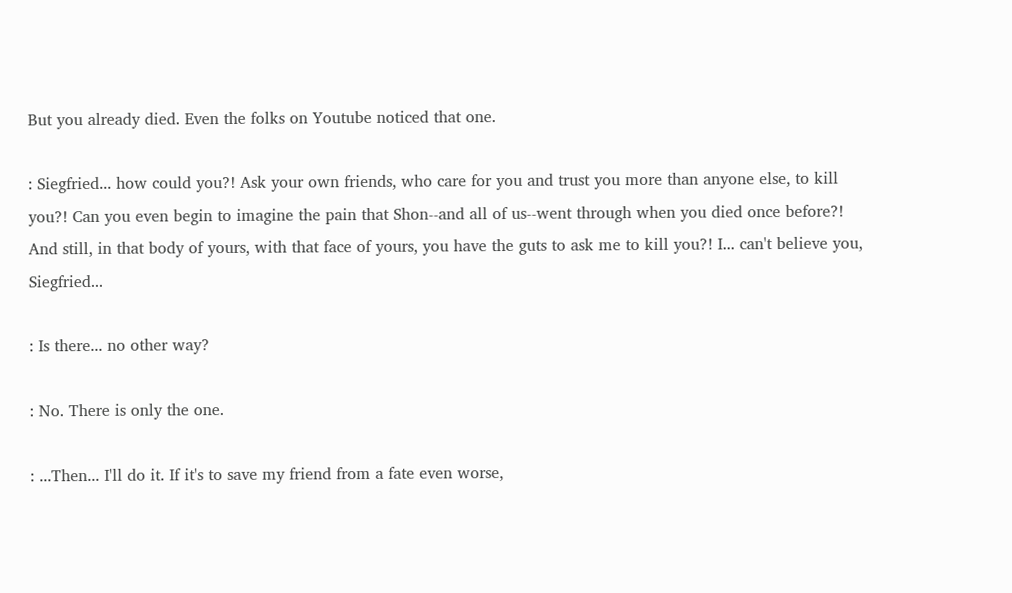But you already died. Even the folks on Youtube noticed that one.

: Siegfried... how could you?! Ask your own friends, who care for you and trust you more than anyone else, to kill you?! Can you even begin to imagine the pain that Shon--and all of us--went through when you died once before?! And still, in that body of yours, with that face of yours, you have the guts to ask me to kill you?! I... can't believe you, Siegfried...

: Is there... no other way?

: No. There is only the one.

: ...Then... I'll do it. If it's to save my friend from a fate even worse,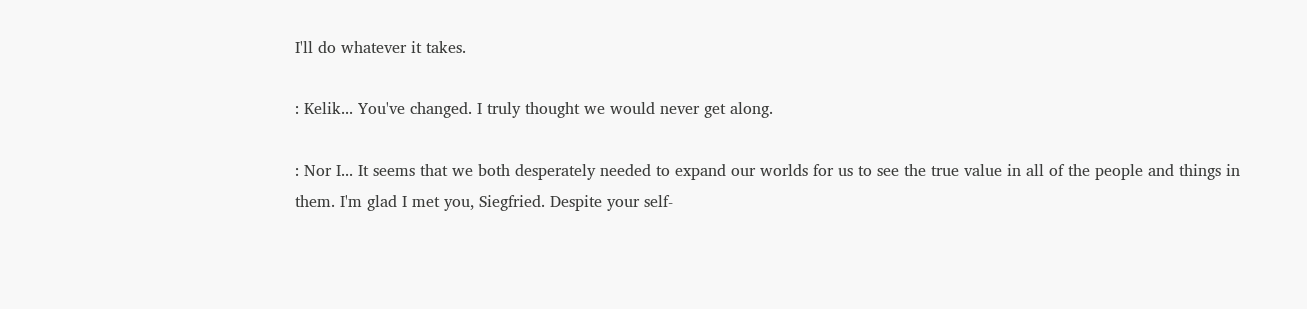I'll do whatever it takes.

: Kelik... You've changed. I truly thought we would never get along.

: Nor I... It seems that we both desperately needed to expand our worlds for us to see the true value in all of the people and things in them. I'm glad I met you, Siegfried. Despite your self-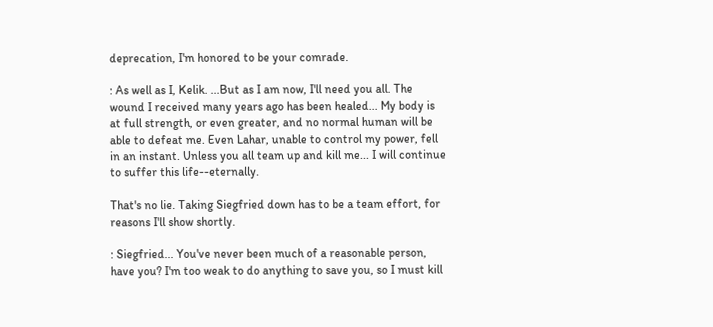deprecation, I'm honored to be your comrade.

: As well as I, Kelik. ...But as I am now, I'll need you all. The wound I received many years ago has been healed... My body is at full strength, or even greater, and no normal human will be able to defeat me. Even Lahar, unable to control my power, fell in an instant. Unless you all team up and kill me... I will continue to suffer this life--eternally.

That's no lie. Taking Siegfried down has to be a team effort, for reasons I'll show shortly.

: Siegfried... You've never been much of a reasonable person, have you? I'm too weak to do anything to save you, so I must kill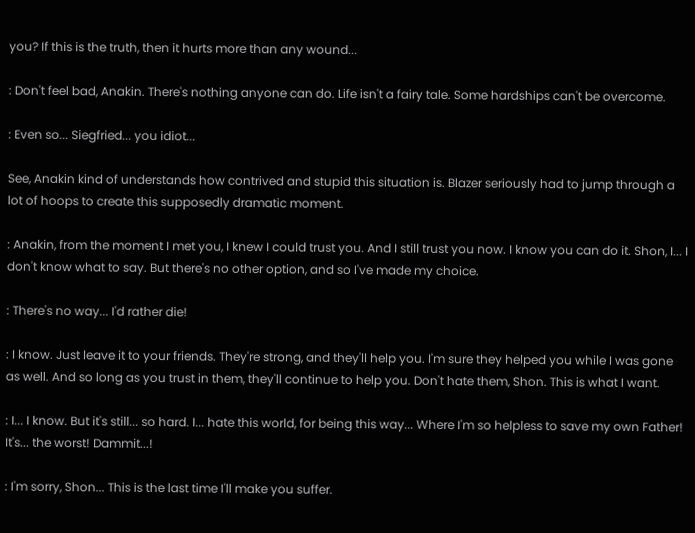you? If this is the truth, then it hurts more than any wound...

: Don't feel bad, Anakin. There's nothing anyone can do. Life isn't a fairy tale. Some hardships can't be overcome.

: Even so... Siegfried... you idiot...

See, Anakin kind of understands how contrived and stupid this situation is. Blazer seriously had to jump through a lot of hoops to create this supposedly dramatic moment.

: Anakin, from the moment I met you, I knew I could trust you. And I still trust you now. I know you can do it. Shon, I... I don't know what to say. But there's no other option, and so I've made my choice.

: There's no way... I'd rather die!

: I know. Just leave it to your friends. They're strong, and they'll help you. I'm sure they helped you while I was gone as well. And so long as you trust in them, they'll continue to help you. Don't hate them, Shon. This is what I want.

: I... I know. But it's still... so hard. I... hate this world, for being this way... Where I'm so helpless to save my own Father! It's... the worst! Dammit...!

: I'm sorry, Shon... This is the last time I'll make you suffer.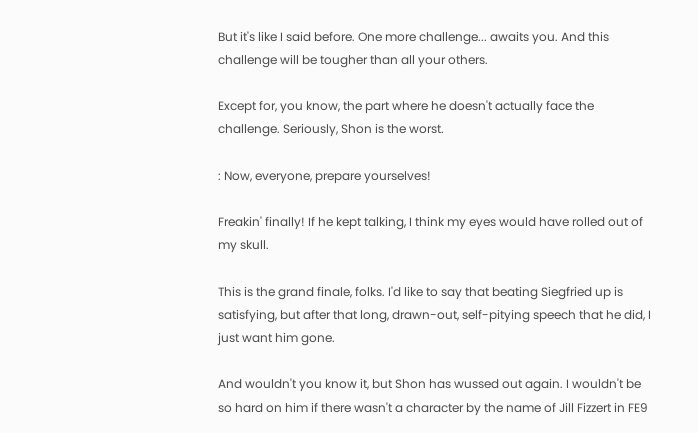But it's like I said before. One more challenge... awaits you. And this challenge will be tougher than all your others.

Except for, you know, the part where he doesn't actually face the challenge. Seriously, Shon is the worst.

: Now, everyone, prepare yourselves!

Freakin' finally! If he kept talking, I think my eyes would have rolled out of my skull.

This is the grand finale, folks. I'd like to say that beating Siegfried up is satisfying, but after that long, drawn-out, self-pitying speech that he did, I just want him gone.

And wouldn't you know it, but Shon has wussed out again. I wouldn't be so hard on him if there wasn't a character by the name of Jill Fizzert in FE9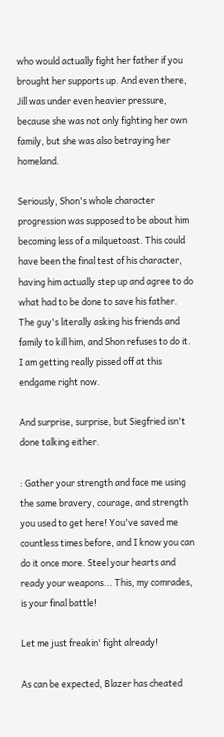who would actually fight her father if you brought her supports up. And even there, Jill was under even heavier pressure, because she was not only fighting her own family, but she was also betraying her homeland.

Seriously, Shon's whole character progression was supposed to be about him becoming less of a milquetoast. This could have been the final test of his character, having him actually step up and agree to do what had to be done to save his father. The guy's literally asking his friends and family to kill him, and Shon refuses to do it. I am getting really pissed off at this endgame right now.

And surprise, surprise, but Siegfried isn't done talking either.

: Gather your strength and face me using the same bravery, courage, and strength you used to get here! You've saved me countless times before, and I know you can do it once more. Steel your hearts and ready your weapons... This, my comrades, is your final battle!

Let me just freakin' fight already!

As can be expected, Blazer has cheated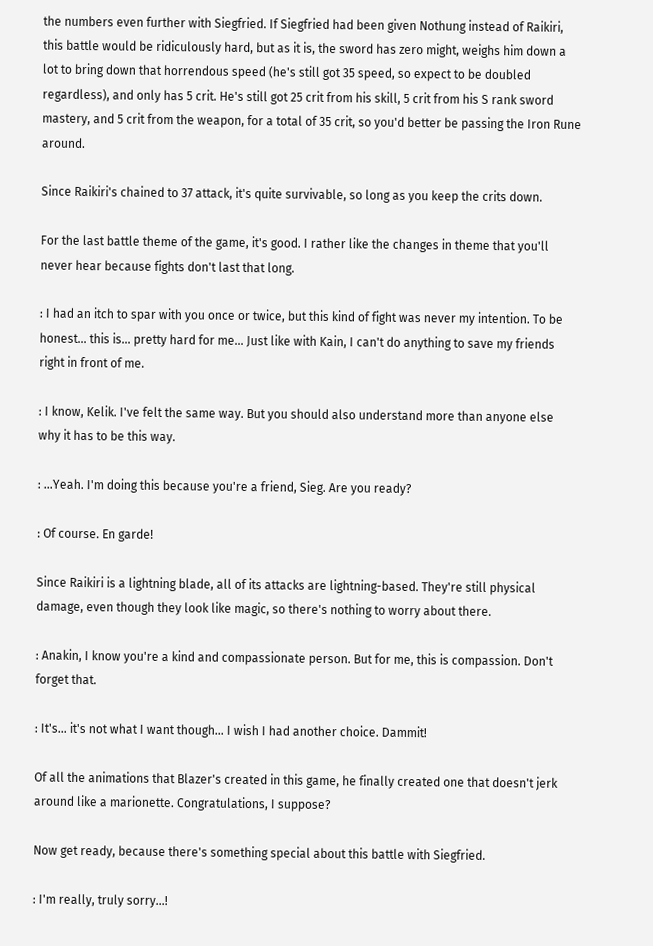the numbers even further with Siegfried. If Siegfried had been given Nothung instead of Raikiri, this battle would be ridiculously hard, but as it is, the sword has zero might, weighs him down a lot to bring down that horrendous speed (he's still got 35 speed, so expect to be doubled regardless), and only has 5 crit. He's still got 25 crit from his skill, 5 crit from his S rank sword mastery, and 5 crit from the weapon, for a total of 35 crit, so you'd better be passing the Iron Rune around.

Since Raikiri's chained to 37 attack, it's quite survivable, so long as you keep the crits down.

For the last battle theme of the game, it's good. I rather like the changes in theme that you'll never hear because fights don't last that long.

: I had an itch to spar with you once or twice, but this kind of fight was never my intention. To be honest... this is... pretty hard for me... Just like with Kain, I can't do anything to save my friends right in front of me.

: I know, Kelik. I've felt the same way. But you should also understand more than anyone else why it has to be this way.

: ...Yeah. I'm doing this because you're a friend, Sieg. Are you ready?

: Of course. En garde!

Since Raikiri is a lightning blade, all of its attacks are lightning-based. They're still physical damage, even though they look like magic, so there's nothing to worry about there.

: Anakin, I know you're a kind and compassionate person. But for me, this is compassion. Don't forget that.

: It's... it's not what I want though... I wish I had another choice. Dammit!

Of all the animations that Blazer's created in this game, he finally created one that doesn't jerk around like a marionette. Congratulations, I suppose?

Now get ready, because there's something special about this battle with Siegfried.

: I'm really, truly sorry...!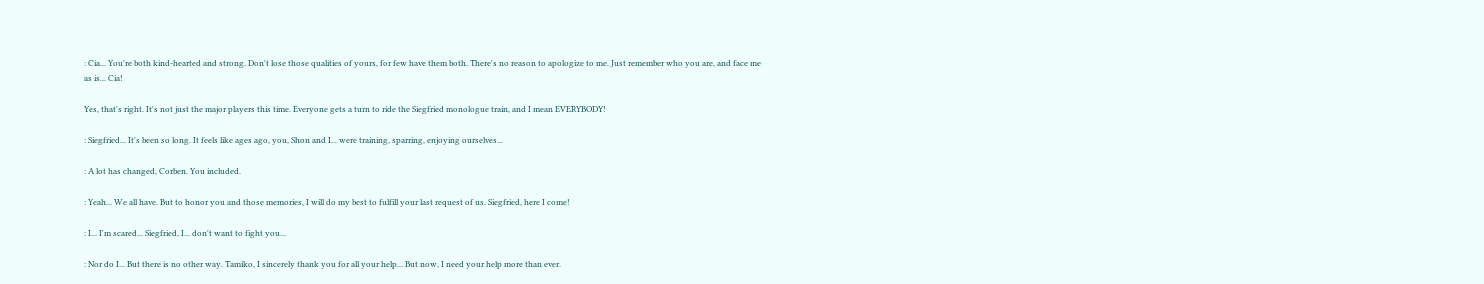: Cia... You're both kind-hearted and strong. Don't lose those qualities of yours, for few have them both. There's no reason to apologize to me. Just remember who you are, and face me as is... Cia!

Yes, that's right. It's not just the major players this time. Everyone gets a turn to ride the Siegfried monologue train, and I mean EVERYBODY!

: Siegfried... It's been so long. It feels like ages ago, you, Shon and I... were training, sparring, enjoying ourselves...

: A lot has changed, Corben. You included.

: Yeah... We all have. But to honor you and those memories, I will do my best to fulfill your last request of us. Siegfried, here I come!

: I... I'm scared... Siegfried, I... don't want to fight you...

: Nor do I... But there is no other way. Tamiko, I sincerely thank you for all your help... But now, I need your help more than ever.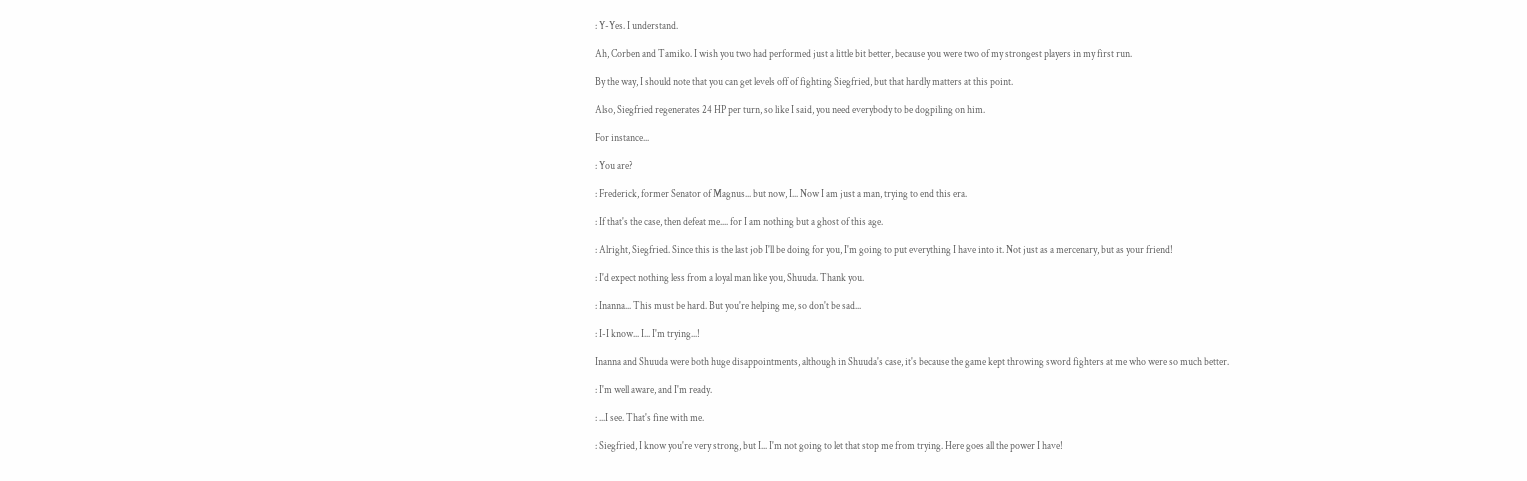: Y-Yes. I understand.

Ah, Corben and Tamiko. I wish you two had performed just a little bit better, because you were two of my strongest players in my first run.

By the way, I should note that you can get levels off of fighting Siegfried, but that hardly matters at this point.

Also, Siegfried regenerates 24 HP per turn, so like I said, you need everybody to be dogpiling on him.

For instance...

: You are?

: Frederick, former Senator of Magnus... but now, I... Now I am just a man, trying to end this era.

: If that's the case, then defeat me.... for I am nothing but a ghost of this age.

: Alright, Siegfried. Since this is the last job I'll be doing for you, I'm going to put everything I have into it. Not just as a mercenary, but as your friend!

: I'd expect nothing less from a loyal man like you, Shuuda. Thank you.

: Inanna... This must be hard. But you're helping me, so don't be sad...

: I-I know... I... I'm trying...!

Inanna and Shuuda were both huge disappointments, although in Shuuda's case, it's because the game kept throwing sword fighters at me who were so much better.

: I'm well aware, and I'm ready.

: ...I see. That's fine with me.

: Siegfried, I know you're very strong, but I... I'm not going to let that stop me from trying. Here goes all the power I have!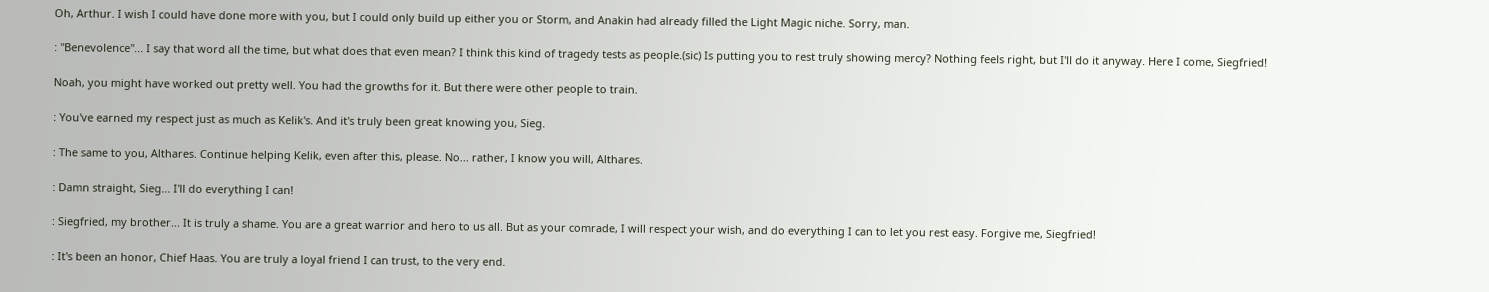Oh, Arthur. I wish I could have done more with you, but I could only build up either you or Storm, and Anakin had already filled the Light Magic niche. Sorry, man.

: "Benevolence"... I say that word all the time, but what does that even mean? I think this kind of tragedy tests as people.(sic) Is putting you to rest truly showing mercy? Nothing feels right, but I'll do it anyway. Here I come, Siegfried!

Noah, you might have worked out pretty well. You had the growths for it. But there were other people to train.

: You've earned my respect just as much as Kelik's. And it's truly been great knowing you, Sieg.

: The same to you, Althares. Continue helping Kelik, even after this, please. No... rather, I know you will, Althares.

: Damn straight, Sieg... I'll do everything I can!

: Siegfried, my brother... It is truly a shame. You are a great warrior and hero to us all. But as your comrade, I will respect your wish, and do everything I can to let you rest easy. Forgive me, Siegfried!

: It's been an honor, Chief Haas. You are truly a loyal friend I can trust, to the very end.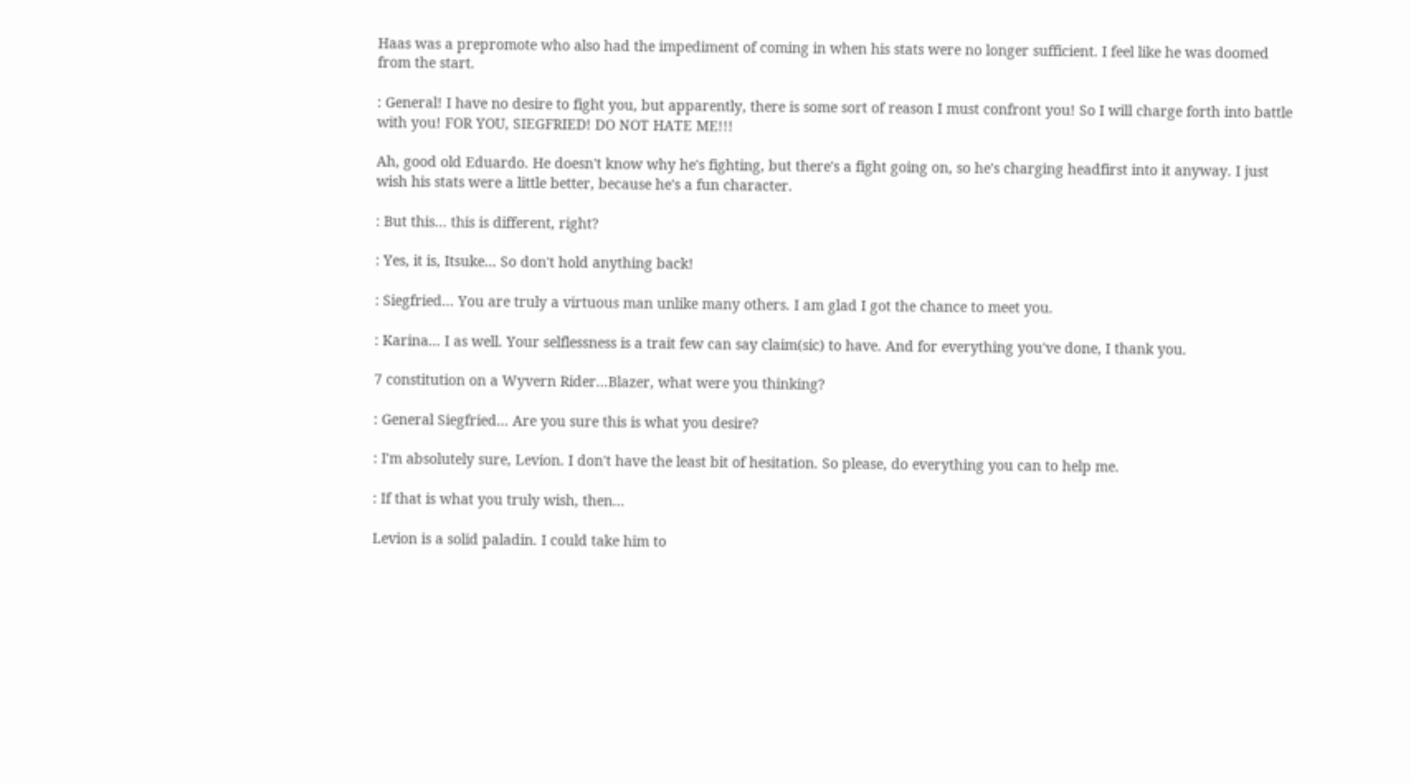Haas was a prepromote who also had the impediment of coming in when his stats were no longer sufficient. I feel like he was doomed from the start.

: General! I have no desire to fight you, but apparently, there is some sort of reason I must confront you! So I will charge forth into battle with you! FOR YOU, SIEGFRIED! DO NOT HATE ME!!!

Ah, good old Eduardo. He doesn't know why he's fighting, but there's a fight going on, so he's charging headfirst into it anyway. I just wish his stats were a little better, because he's a fun character.

: But this... this is different, right?

: Yes, it is, Itsuke... So don't hold anything back!

: Siegfried... You are truly a virtuous man unlike many others. I am glad I got the chance to meet you.

: Karina... I as well. Your selflessness is a trait few can say claim(sic) to have. And for everything you've done, I thank you.

7 constitution on a Wyvern Rider...Blazer, what were you thinking?

: General Siegfried... Are you sure this is what you desire?

: I'm absolutely sure, Levion. I don't have the least bit of hesitation. So please, do everything you can to help me.

: If that is what you truly wish, then...

Levion is a solid paladin. I could take him to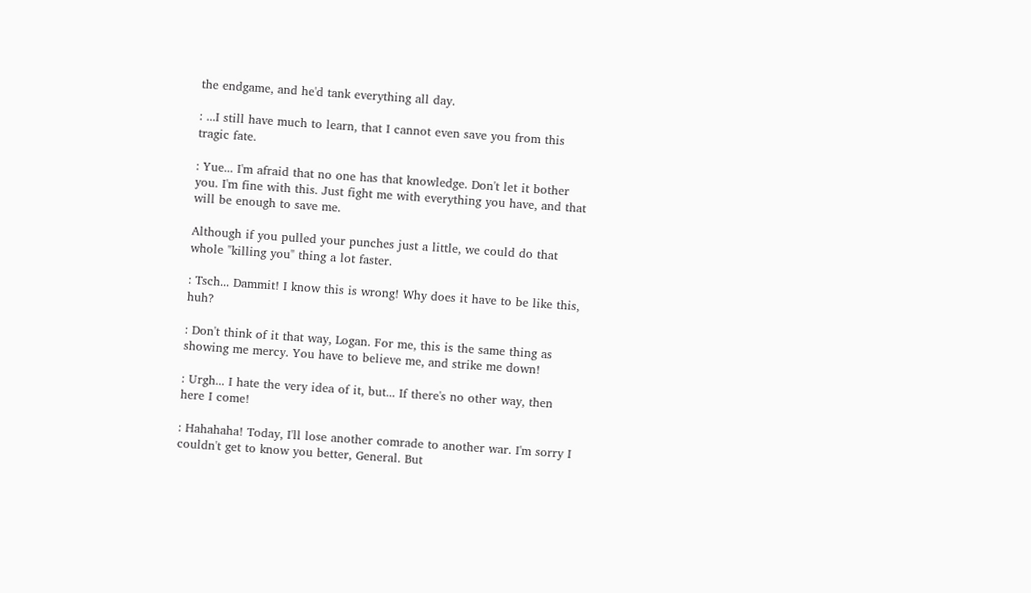the endgame, and he'd tank everything all day.

: ...I still have much to learn, that I cannot even save you from this tragic fate.

: Yue... I'm afraid that no one has that knowledge. Don't let it bother you. I'm fine with this. Just fight me with everything you have, and that will be enough to save me.

Although if you pulled your punches just a little, we could do that whole "killing you" thing a lot faster.

: Tsch... Dammit! I know this is wrong! Why does it have to be like this, huh?

: Don't think of it that way, Logan. For me, this is the same thing as showing me mercy. You have to believe me, and strike me down!

: Urgh... I hate the very idea of it, but... If there's no other way, then here I come!

: Hahahaha! Today, I'll lose another comrade to another war. I'm sorry I couldn't get to know you better, General. But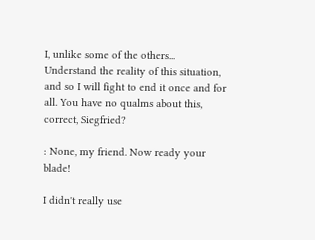I, unlike some of the others... Understand the reality of this situation, and so I will fight to end it once and for all. You have no qualms about this, correct, Siegfried?

: None, my friend. Now ready your blade!

I didn't really use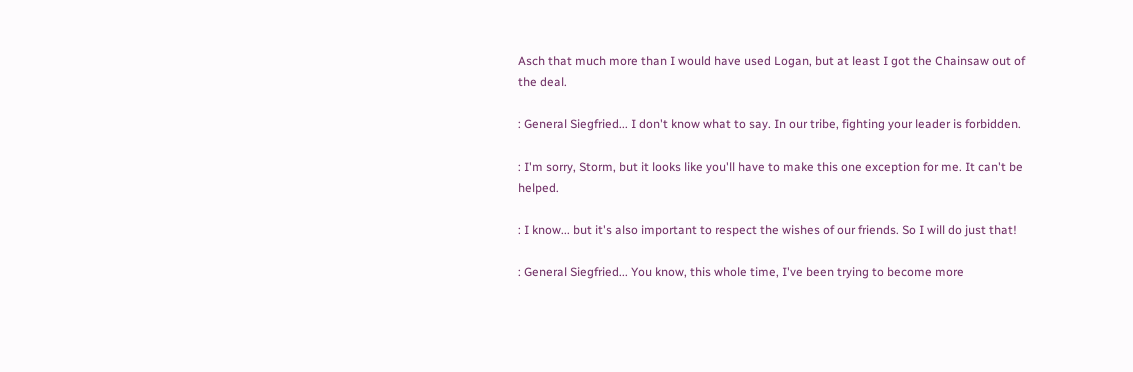Asch that much more than I would have used Logan, but at least I got the Chainsaw out of the deal.

: General Siegfried... I don't know what to say. In our tribe, fighting your leader is forbidden.

: I'm sorry, Storm, but it looks like you'll have to make this one exception for me. It can't be helped.

: I know... but it's also important to respect the wishes of our friends. So I will do just that!

: General Siegfried... You know, this whole time, I've been trying to become more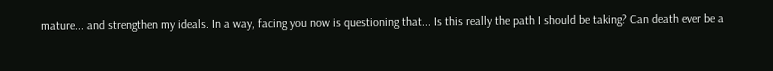mature... and strengthen my ideals. In a way, facing you now is questioning that... Is this really the path I should be taking? Can death ever be a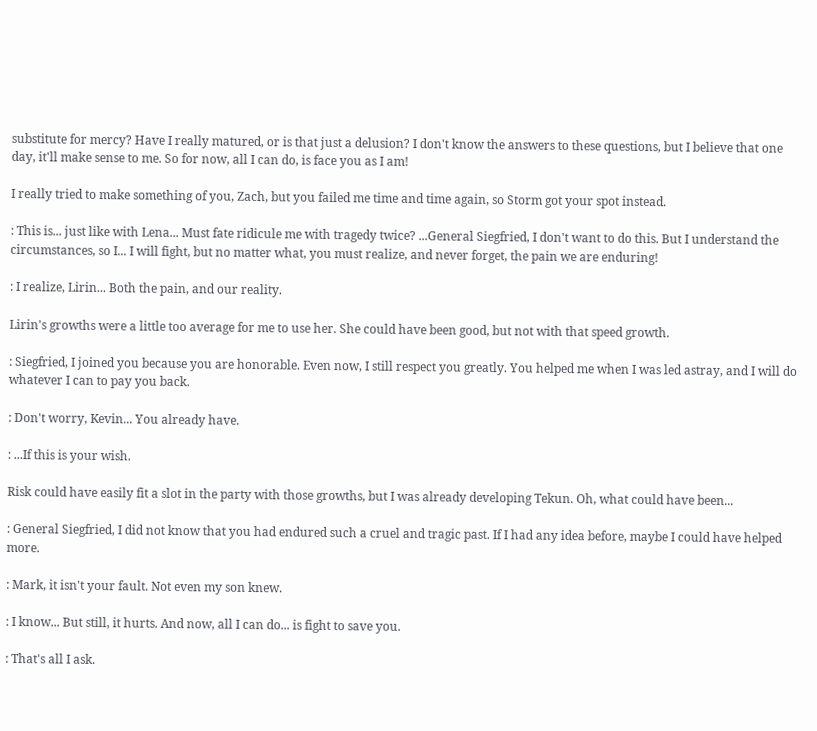substitute for mercy? Have I really matured, or is that just a delusion? I don't know the answers to these questions, but I believe that one day, it'll make sense to me. So for now, all I can do, is face you as I am!

I really tried to make something of you, Zach, but you failed me time and time again, so Storm got your spot instead.

: This is... just like with Lena... Must fate ridicule me with tragedy twice? ...General Siegfried, I don't want to do this. But I understand the circumstances, so I... I will fight, but no matter what, you must realize, and never forget, the pain we are enduring!

: I realize, Lirin... Both the pain, and our reality.

Lirin's growths were a little too average for me to use her. She could have been good, but not with that speed growth.

: Siegfried, I joined you because you are honorable. Even now, I still respect you greatly. You helped me when I was led astray, and I will do whatever I can to pay you back.

: Don't worry, Kevin... You already have.

: ...If this is your wish.

Risk could have easily fit a slot in the party with those growths, but I was already developing Tekun. Oh, what could have been...

: General Siegfried, I did not know that you had endured such a cruel and tragic past. If I had any idea before, maybe I could have helped more.

: Mark, it isn't your fault. Not even my son knew.

: I know... But still, it hurts. And now, all I can do... is fight to save you.

: That's all I ask.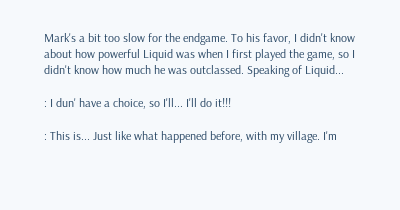Mark's a bit too slow for the endgame. To his favor, I didn't know about how powerful Liquid was when I first played the game, so I didn't know how much he was outclassed. Speaking of Liquid...

: I dun' have a choice, so I'll... I'll do it!!!

: This is... Just like what happened before, with my village. I'm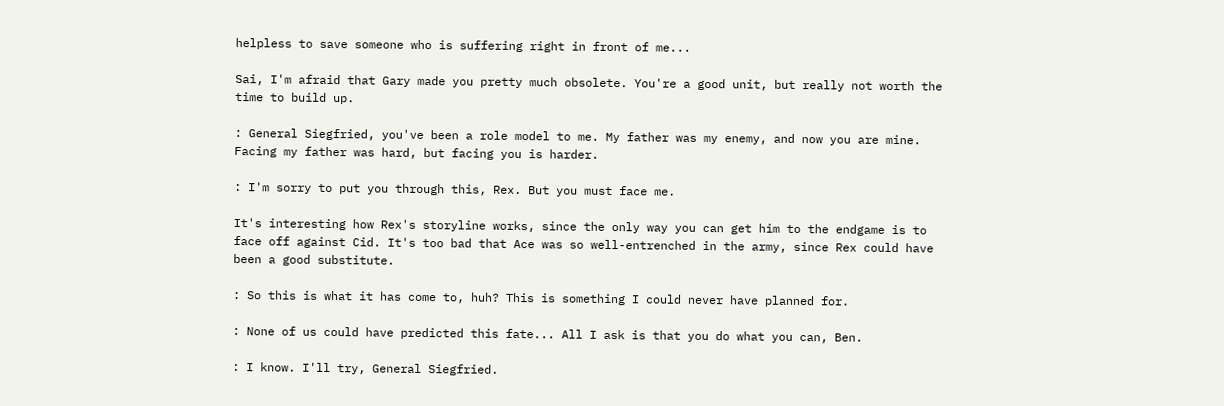helpless to save someone who is suffering right in front of me...

Sai, I'm afraid that Gary made you pretty much obsolete. You're a good unit, but really not worth the time to build up.

: General Siegfried, you've been a role model to me. My father was my enemy, and now you are mine. Facing my father was hard, but facing you is harder.

: I'm sorry to put you through this, Rex. But you must face me.

It's interesting how Rex's storyline works, since the only way you can get him to the endgame is to face off against Cid. It's too bad that Ace was so well-entrenched in the army, since Rex could have been a good substitute.

: So this is what it has come to, huh? This is something I could never have planned for.

: None of us could have predicted this fate... All I ask is that you do what you can, Ben.

: I know. I'll try, General Siegfried.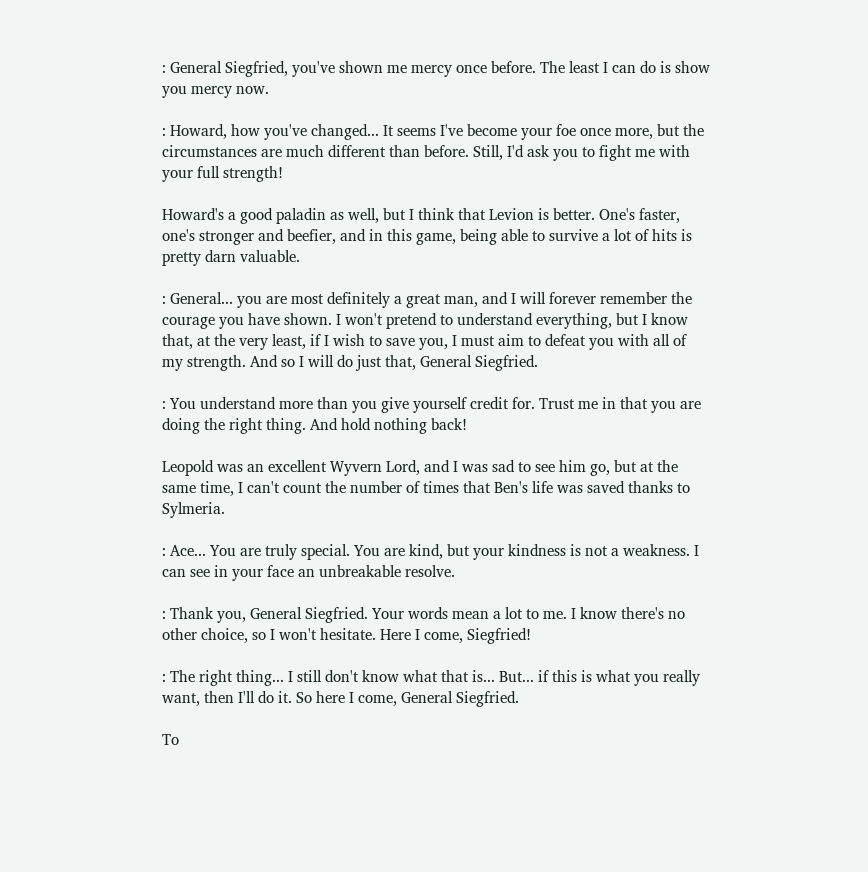: General Siegfried, you've shown me mercy once before. The least I can do is show you mercy now.

: Howard, how you've changed... It seems I've become your foe once more, but the circumstances are much different than before. Still, I'd ask you to fight me with your full strength!

Howard's a good paladin as well, but I think that Levion is better. One's faster, one's stronger and beefier, and in this game, being able to survive a lot of hits is pretty darn valuable.

: General... you are most definitely a great man, and I will forever remember the courage you have shown. I won't pretend to understand everything, but I know that, at the very least, if I wish to save you, I must aim to defeat you with all of my strength. And so I will do just that, General Siegfried.

: You understand more than you give yourself credit for. Trust me in that you are doing the right thing. And hold nothing back!

Leopold was an excellent Wyvern Lord, and I was sad to see him go, but at the same time, I can't count the number of times that Ben's life was saved thanks to Sylmeria.

: Ace... You are truly special. You are kind, but your kindness is not a weakness. I can see in your face an unbreakable resolve.

: Thank you, General Siegfried. Your words mean a lot to me. I know there's no other choice, so I won't hesitate. Here I come, Siegfried!

: The right thing... I still don't know what that is... But... if this is what you really want, then I'll do it. So here I come, General Siegfried.

To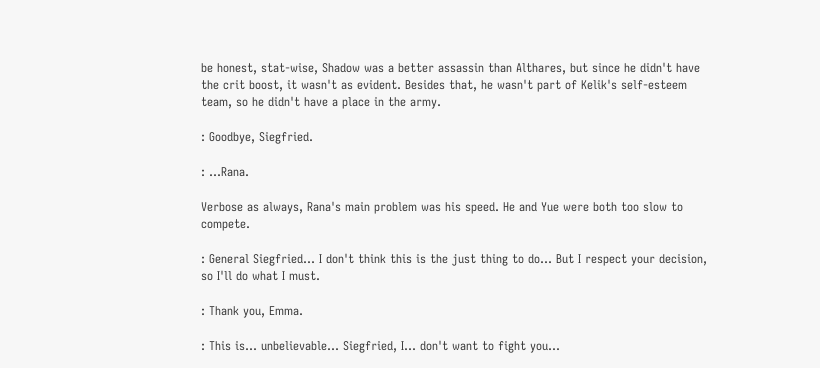be honest, stat-wise, Shadow was a better assassin than Althares, but since he didn't have the crit boost, it wasn't as evident. Besides that, he wasn't part of Kelik's self-esteem team, so he didn't have a place in the army.

: Goodbye, Siegfried.

: ...Rana.

Verbose as always, Rana's main problem was his speed. He and Yue were both too slow to compete.

: General Siegfried... I don't think this is the just thing to do... But I respect your decision, so I'll do what I must.

: Thank you, Emma.

: This is... unbelievable... Siegfried, I... don't want to fight you...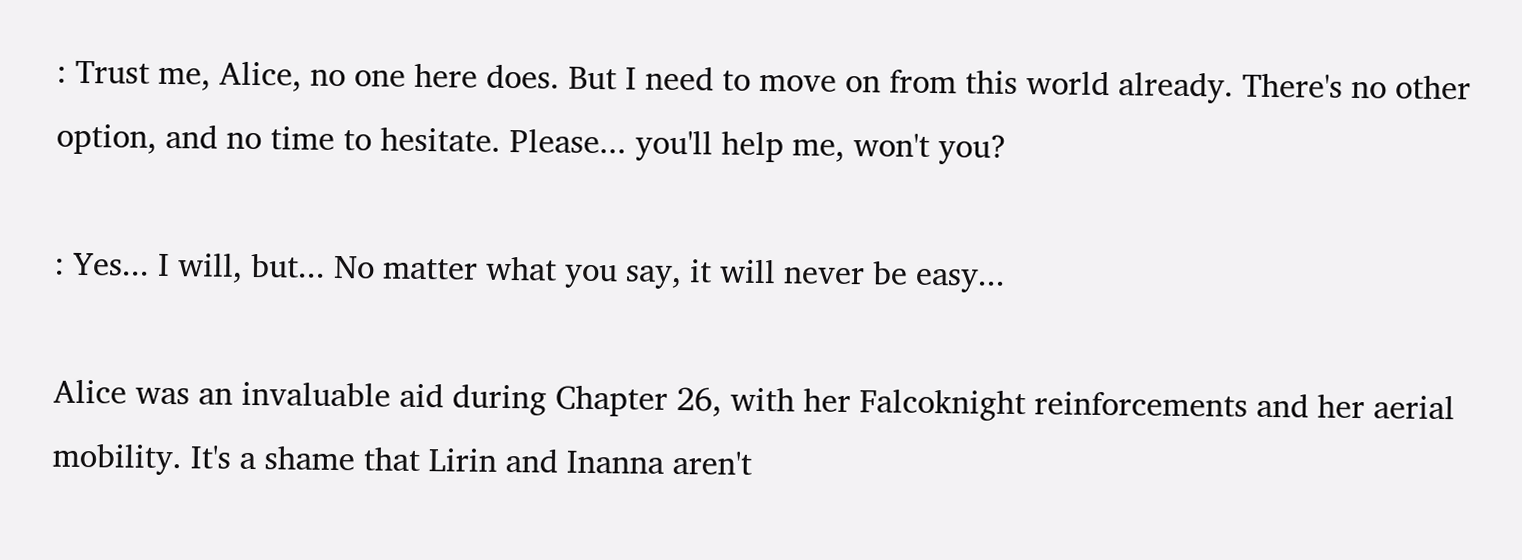: Trust me, Alice, no one here does. But I need to move on from this world already. There's no other option, and no time to hesitate. Please... you'll help me, won't you?

: Yes... I will, but... No matter what you say, it will never be easy...

Alice was an invaluable aid during Chapter 26, with her Falcoknight reinforcements and her aerial mobility. It's a shame that Lirin and Inanna aren't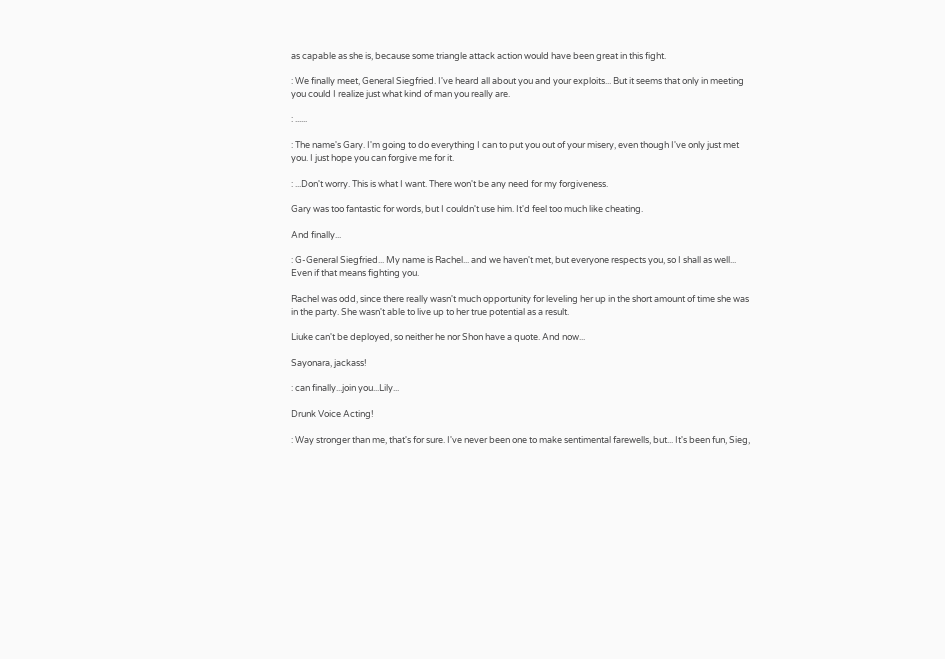as capable as she is, because some triangle attack action would have been great in this fight.

: We finally meet, General Siegfried. I've heard all about you and your exploits... But it seems that only in meeting you could I realize just what kind of man you really are.

: ......

: The name's Gary. I'm going to do everything I can to put you out of your misery, even though I've only just met you. I just hope you can forgive me for it.

: ...Don't worry. This is what I want. There won't be any need for my forgiveness.

Gary was too fantastic for words, but I couldn't use him. It'd feel too much like cheating.

And finally...

: G-General Siegfried... My name is Rachel... and we haven't met, but everyone respects you, so I shall as well... Even if that means fighting you.

Rachel was odd, since there really wasn't much opportunity for leveling her up in the short amount of time she was in the party. She wasn't able to live up to her true potential as a result.

Liuke can't be deployed, so neither he nor Shon have a quote. And now...

Sayonara, jackass!

: can finally...join you...Lily...

Drunk Voice Acting!

: Way stronger than me, that's for sure. I've never been one to make sentimental farewells, but... It's been fun, Sieg,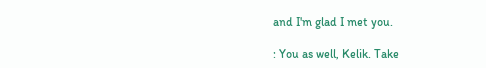and I'm glad I met you.

: You as well, Kelik. Take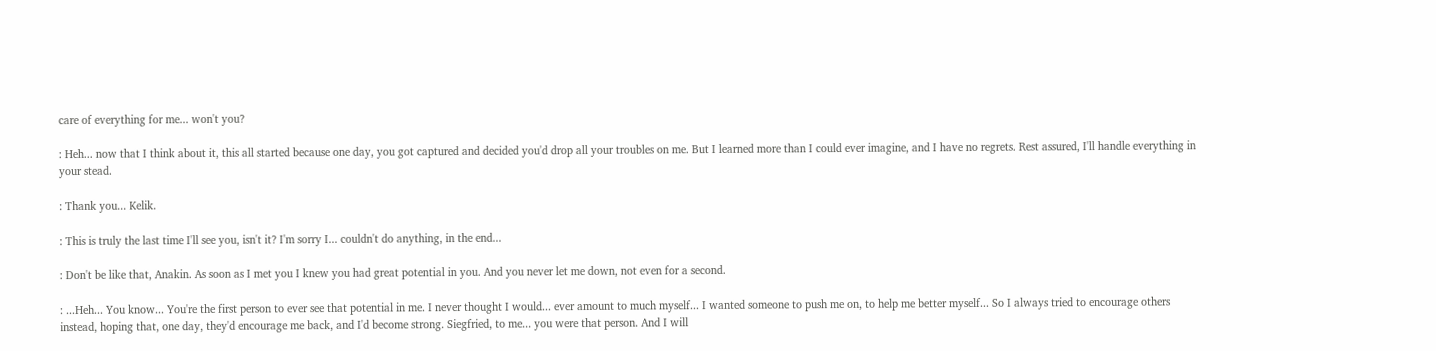care of everything for me... won't you?

: Heh... now that I think about it, this all started because one day, you got captured and decided you'd drop all your troubles on me. But I learned more than I could ever imagine, and I have no regrets. Rest assured, I'll handle everything in your stead.

: Thank you... Kelik.

: This is truly the last time I'll see you, isn't it? I'm sorry I... couldn't do anything, in the end...

: Don't be like that, Anakin. As soon as I met you I knew you had great potential in you. And you never let me down, not even for a second.

: ...Heh... You know... You're the first person to ever see that potential in me. I never thought I would... ever amount to much myself... I wanted someone to push me on, to help me better myself... So I always tried to encourage others instead, hoping that, one day, they'd encourage me back, and I'd become strong. Siegfried, to me... you were that person. And I will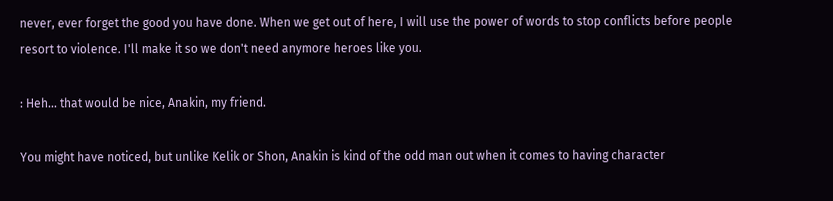never, ever forget the good you have done. When we get out of here, I will use the power of words to stop conflicts before people resort to violence. I'll make it so we don't need anymore heroes like you.

: Heh... that would be nice, Anakin, my friend.

You might have noticed, but unlike Kelik or Shon, Anakin is kind of the odd man out when it comes to having character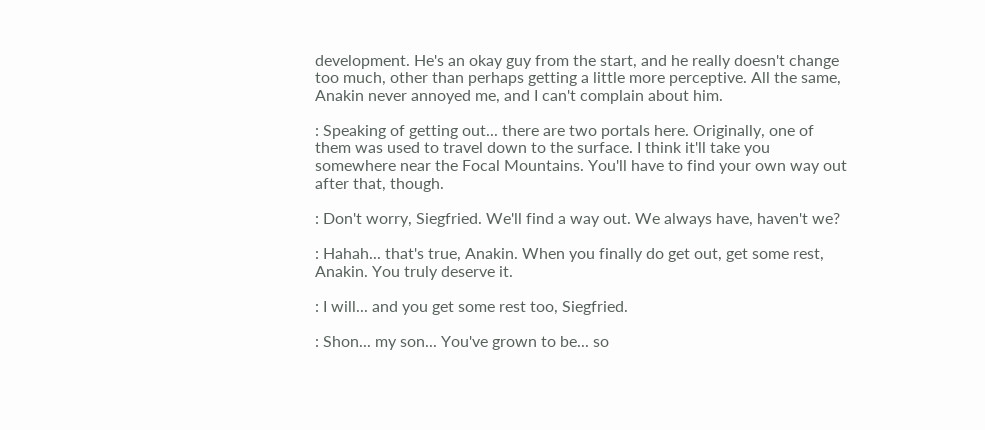development. He's an okay guy from the start, and he really doesn't change too much, other than perhaps getting a little more perceptive. All the same, Anakin never annoyed me, and I can't complain about him.

: Speaking of getting out... there are two portals here. Originally, one of them was used to travel down to the surface. I think it'll take you somewhere near the Focal Mountains. You'll have to find your own way out after that, though.

: Don't worry, Siegfried. We'll find a way out. We always have, haven't we?

: Hahah... that's true, Anakin. When you finally do get out, get some rest, Anakin. You truly deserve it.

: I will... and you get some rest too, Siegfried.

: Shon... my son... You've grown to be... so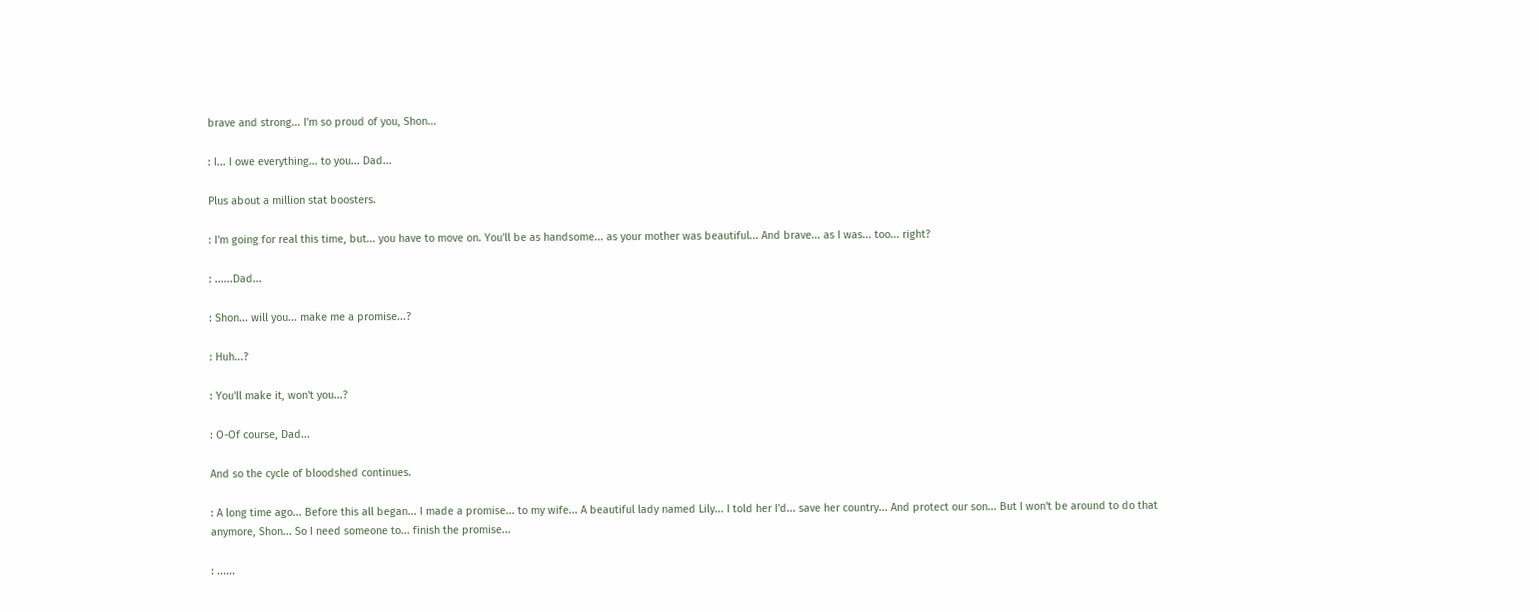brave and strong... I'm so proud of you, Shon...

: I... I owe everything... to you... Dad...

Plus about a million stat boosters.

: I'm going for real this time, but... you have to move on. You'll be as handsome... as your mother was beautiful... And brave... as I was... too... right?

: ......Dad...

: Shon... will you... make me a promise...?

: Huh...?

: You'll make it, won't you...?

: O-Of course, Dad...

And so the cycle of bloodshed continues.

: A long time ago... Before this all began... I made a promise... to my wife... A beautiful lady named Lily... I told her I'd... save her country... And protect our son... But I won't be around to do that anymore, Shon... So I need someone to... finish the promise...

: ......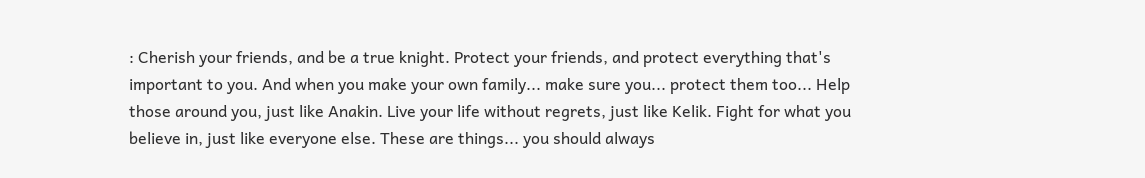: Cherish your friends, and be a true knight. Protect your friends, and protect everything that's important to you. And when you make your own family... make sure you... protect them too... Help those around you, just like Anakin. Live your life without regrets, just like Kelik. Fight for what you believe in, just like everyone else. These are things... you should always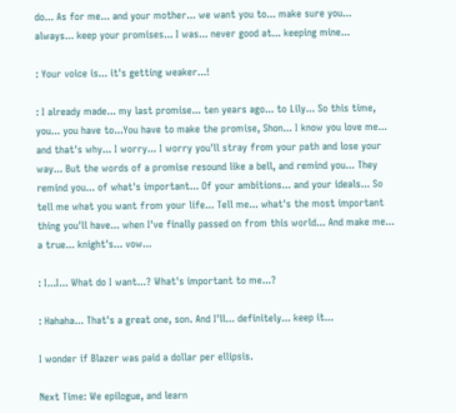do... As for me... and your mother... we want you to... make sure you... always... keep your promises... I was... never good at... keeping mine...

: Your voice is... it's getting weaker...!

: I already made... my last promise... ten years ago... to Lily... So this time, you... you have to...You have to make the promise, Shon... I know you love me... and that's why... I worry... I worry you'll stray from your path and lose your way... But the words of a promise resound like a bell, and remind you... They remind you... of what's important... Of your ambitions... and your ideals... So tell me what you want from your life... Tell me... what's the most important thing you'll have... when I've finally passed on from this world... And make me... a true... knight's... vow...

: I...I... What do I want...? What's important to me...?

: Hahaha... That's a great one, son. And I'll... definitely... keep it...

I wonder if Blazer was paid a dollar per ellipsis.

Next Time: We epilogue, and learn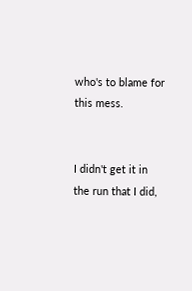who's to blame for this mess.


I didn't get it in the run that I did,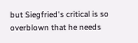but Siegfried's critical is so overblown that he needs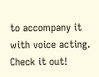to accompany it with voice acting. Check it out!